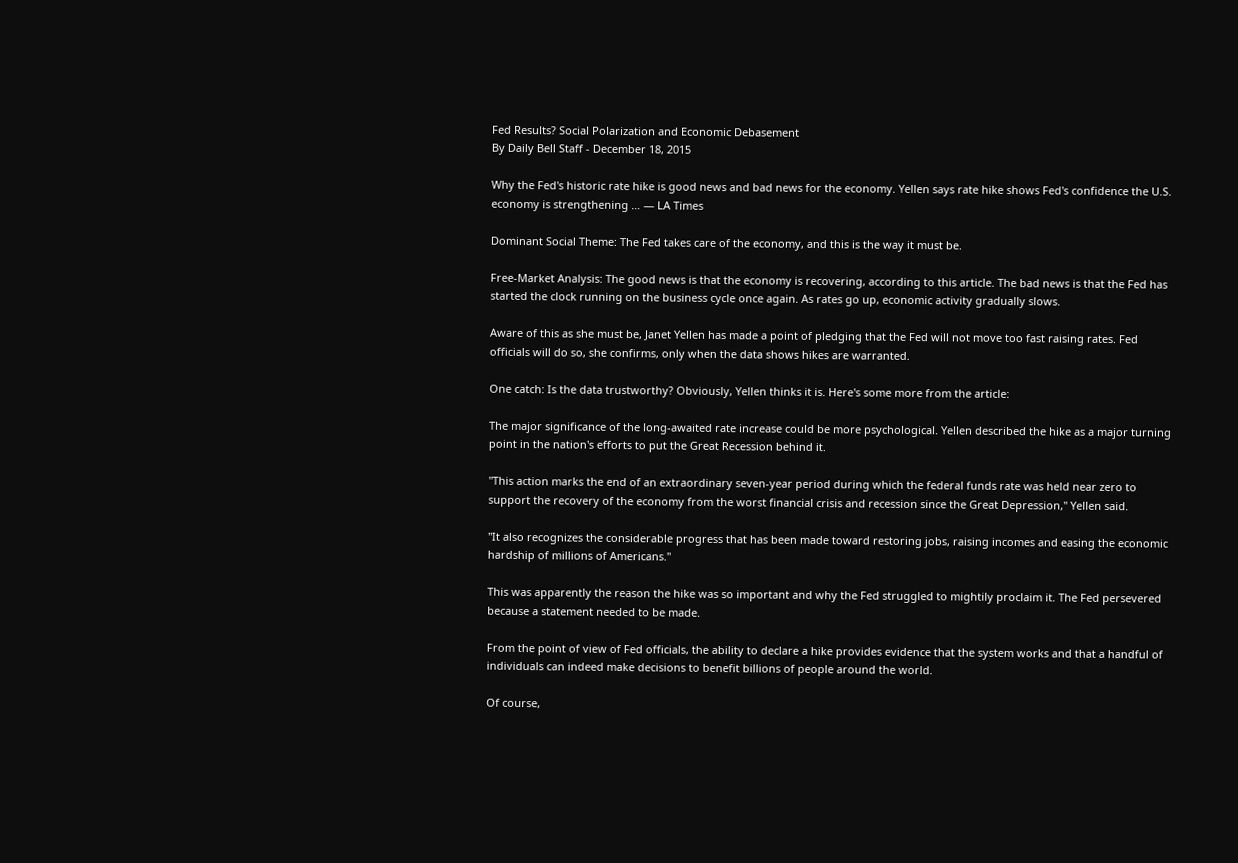Fed Results? Social Polarization and Economic Debasement
By Daily Bell Staff - December 18, 2015

Why the Fed's historic rate hike is good news and bad news for the economy. Yellen says rate hike shows Fed's confidence the U.S. economy is strengthening … — LA Times

Dominant Social Theme: The Fed takes care of the economy, and this is the way it must be.

Free-Market Analysis: The good news is that the economy is recovering, according to this article. The bad news is that the Fed has started the clock running on the business cycle once again. As rates go up, economic activity gradually slows.

Aware of this as she must be, Janet Yellen has made a point of pledging that the Fed will not move too fast raising rates. Fed officials will do so, she confirms, only when the data shows hikes are warranted.

One catch: Is the data trustworthy? Obviously, Yellen thinks it is. Here's some more from the article:

The major significance of the long-awaited rate increase could be more psychological. Yellen described the hike as a major turning point in the nation's efforts to put the Great Recession behind it.

"This action marks the end of an extraordinary seven-year period during which the federal funds rate was held near zero to support the recovery of the economy from the worst financial crisis and recession since the Great Depression," Yellen said.

"It also recognizes the considerable progress that has been made toward restoring jobs, raising incomes and easing the economic hardship of millions of Americans."

This was apparently the reason the hike was so important and why the Fed struggled to mightily proclaim it. The Fed persevered because a statement needed to be made.

From the point of view of Fed officials, the ability to declare a hike provides evidence that the system works and that a handful of individuals can indeed make decisions to benefit billions of people around the world.

Of course,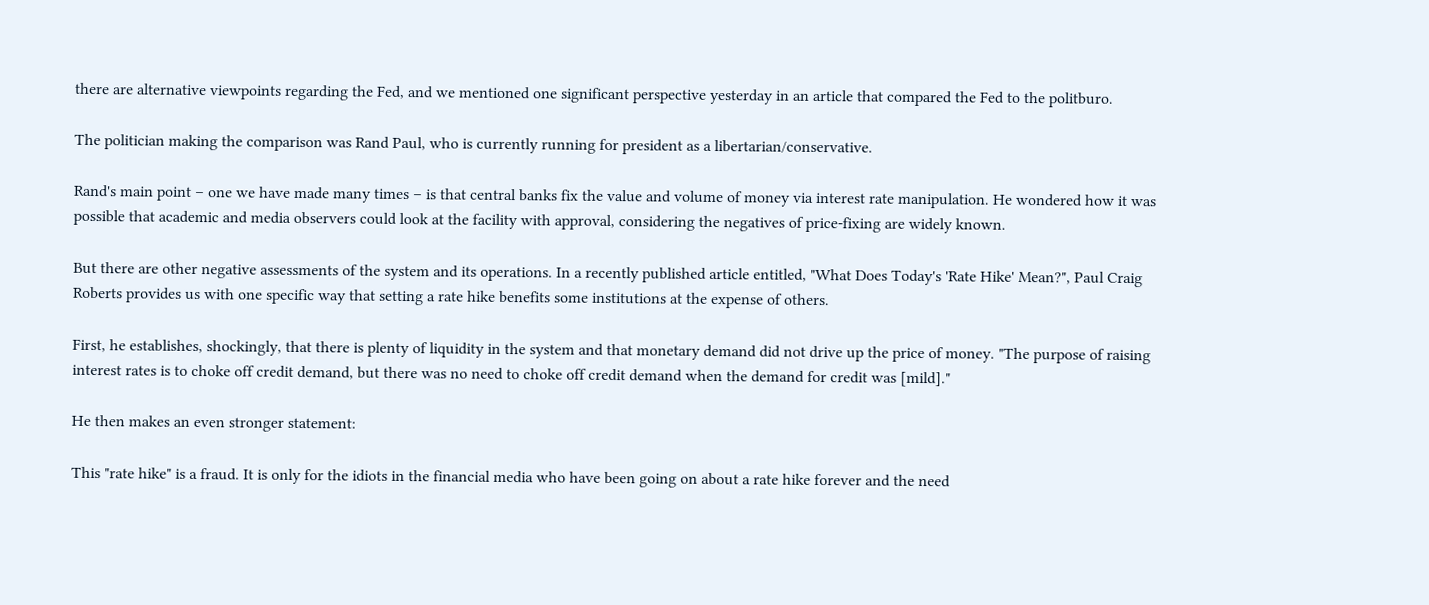there are alternative viewpoints regarding the Fed, and we mentioned one significant perspective yesterday in an article that compared the Fed to the politburo.

The politician making the comparison was Rand Paul, who is currently running for president as a libertarian/conservative.

Rand's main point – one we have made many times – is that central banks fix the value and volume of money via interest rate manipulation. He wondered how it was possible that academic and media observers could look at the facility with approval, considering the negatives of price-fixing are widely known.

But there are other negative assessments of the system and its operations. In a recently published article entitled, "What Does Today's 'Rate Hike' Mean?", Paul Craig Roberts provides us with one specific way that setting a rate hike benefits some institutions at the expense of others.

First, he establishes, shockingly, that there is plenty of liquidity in the system and that monetary demand did not drive up the price of money. "The purpose of raising interest rates is to choke off credit demand, but there was no need to choke off credit demand when the demand for credit was [mild]."

He then makes an even stronger statement:

This "rate hike" is a fraud. It is only for the idiots in the financial media who have been going on about a rate hike forever and the need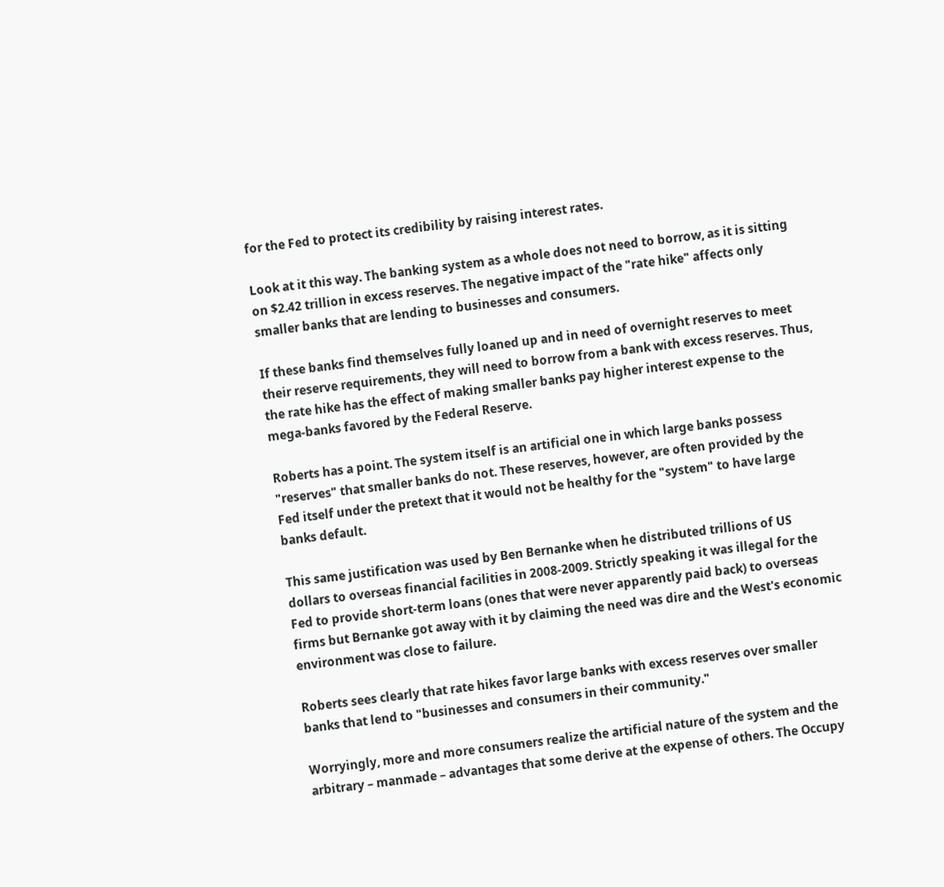for the Fed to protect its credibility by raising interest rates.

Look at it this way. The banking system as a whole does not need to borrow, as it is sitting on $2.42 trillion in excess reserves. The negative impact of the "rate hike" affects only smaller banks that are lending to businesses and consumers.

If these banks find themselves fully loaned up and in need of overnight reserves to meet their reserve requirements, they will need to borrow from a bank with excess reserves. Thus, the rate hike has the effect of making smaller banks pay higher interest expense to the mega-banks favored by the Federal Reserve.

Roberts has a point. The system itself is an artificial one in which large banks possess "reserves" that smaller banks do not. These reserves, however, are often provided by the Fed itself under the pretext that it would not be healthy for the "system" to have large banks default.

This same justification was used by Ben Bernanke when he distributed trillions of US dollars to overseas financial facilities in 2008-2009. Strictly speaking it was illegal for the Fed to provide short-term loans (ones that were never apparently paid back) to overseas firms but Bernanke got away with it by claiming the need was dire and the West's economic environment was close to failure.

Roberts sees clearly that rate hikes favor large banks with excess reserves over smaller banks that lend to "businesses and consumers in their community."

Worryingly, more and more consumers realize the artificial nature of the system and the arbitrary – manmade – advantages that some derive at the expense of others. The Occupy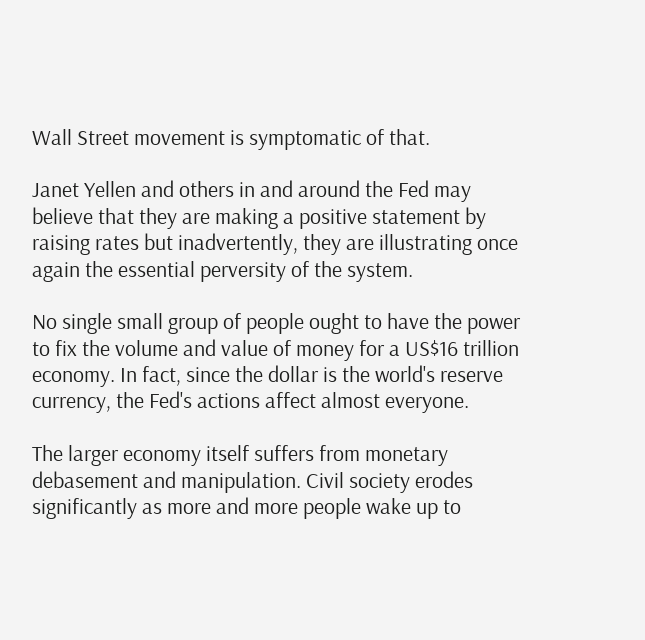Wall Street movement is symptomatic of that.

Janet Yellen and others in and around the Fed may believe that they are making a positive statement by raising rates but inadvertently, they are illustrating once again the essential perversity of the system.

No single small group of people ought to have the power to fix the volume and value of money for a US$16 trillion economy. In fact, since the dollar is the world's reserve currency, the Fed's actions affect almost everyone.

The larger economy itself suffers from monetary debasement and manipulation. Civil society erodes significantly as more and more people wake up to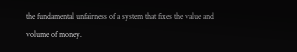the fundamental unfairness of a system that fixes the value and volume of money.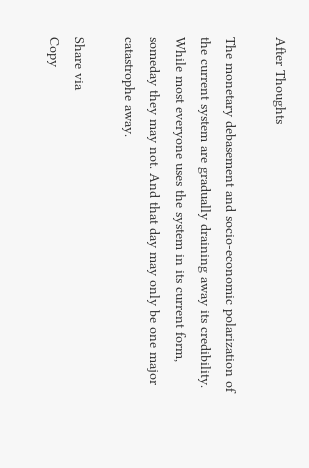After Thoughts

The monetary debasement and socio-economic polarization of the current system are gradually draining away its credibility. While most everyone uses the system in its current form, someday they may not. And that day may only be one major catastrophe away.

Share via
Copy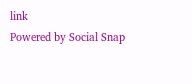link
Powered by Social Snap